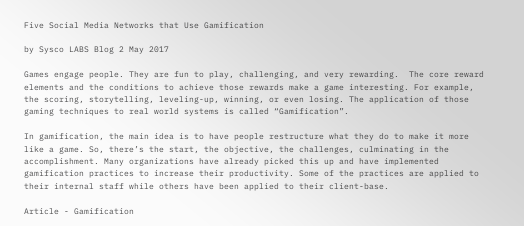Five Social Media Networks that Use Gamification

by Sysco LABS Blog 2 May 2017

Games engage people. They are fun to play, challenging, and very rewarding.  The core reward elements and the conditions to achieve those rewards make a game interesting. For example, the scoring, storytelling, leveling-up, winning, or even losing. The application of those gaming techniques to real world systems is called “Gamification”.

In gamification, the main idea is to have people restructure what they do to make it more like a game. So, there’s the start, the objective, the challenges, culminating in the accomplishment. Many organizations have already picked this up and have implemented gamification practices to increase their productivity. Some of the practices are applied to their internal staff while others have been applied to their client-base.

Article - Gamification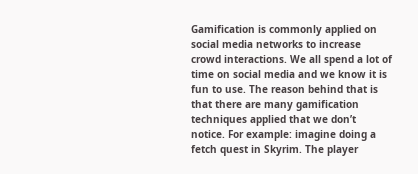Gamification is commonly applied on social media networks to increase crowd interactions. We all spend a lot of time on social media and we know it is fun to use. The reason behind that is that there are many gamification techniques applied that we don’t notice. For example: imagine doing a fetch quest in Skyrim. The player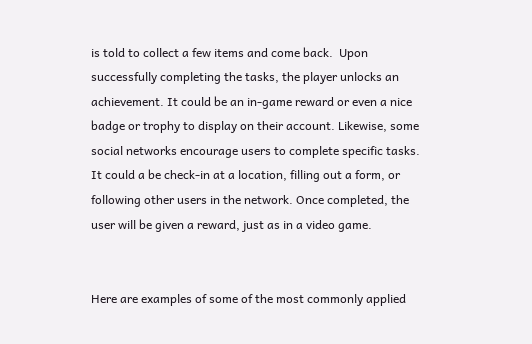is told to collect a few items and come back.  Upon successfully completing the tasks, the player unlocks an achievement. It could be an in-game reward or even a nice badge or trophy to display on their account. Likewise, some social networks encourage users to complete specific tasks. It could a be check-in at a location, filling out a form, or following other users in the network. Once completed, the user will be given a reward, just as in a video game.


Here are examples of some of the most commonly applied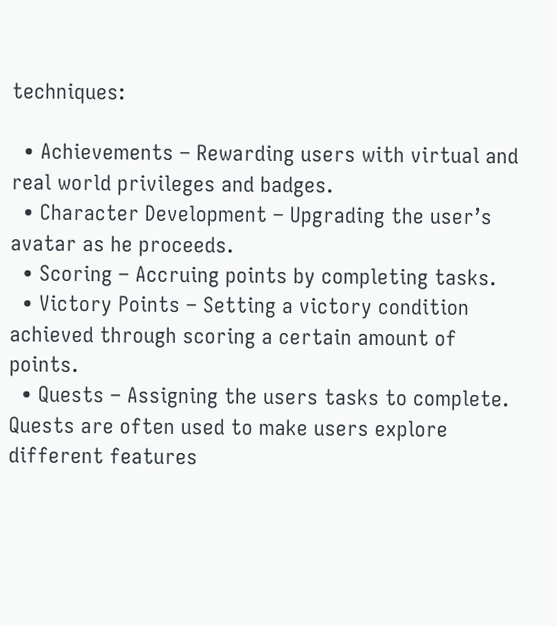techniques:

  • Achievements – Rewarding users with virtual and real world privileges and badges.
  • Character Development – Upgrading the user’s avatar as he proceeds.
  • Scoring – Accruing points by completing tasks.
  • Victory Points – Setting a victory condition achieved through scoring a certain amount of points.
  • Quests – Assigning the users tasks to complete. Quests are often used to make users explore different features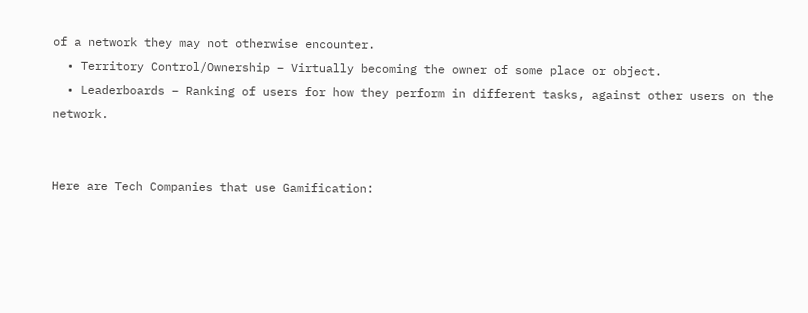of a network they may not otherwise encounter.
  • Territory Control/Ownership – Virtually becoming the owner of some place or object.
  • Leaderboards – Ranking of users for how they perform in different tasks, against other users on the network.


Here are Tech Companies that use Gamification: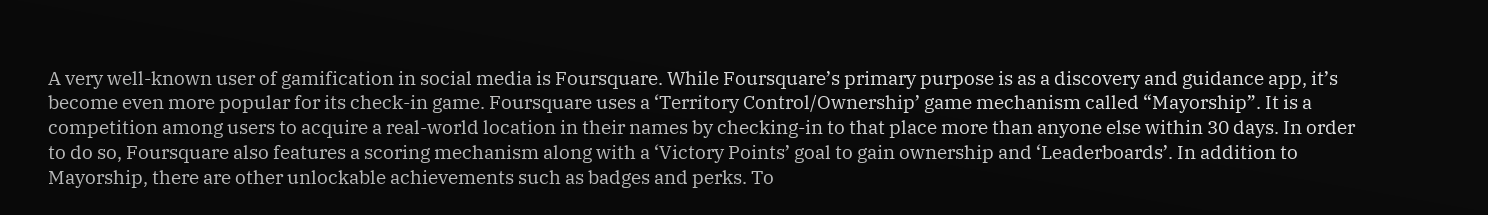A very well-known user of gamification in social media is Foursquare. While Foursquare’s primary purpose is as a discovery and guidance app, it’s become even more popular for its check-in game. Foursquare uses a ‘Territory Control/Ownership’ game mechanism called “Mayorship”. It is a competition among users to acquire a real-world location in their names by checking-in to that place more than anyone else within 30 days. In order to do so, Foursquare also features a scoring mechanism along with a ‘Victory Points’ goal to gain ownership and ‘Leaderboards’. In addition to Mayorship, there are other unlockable achievements such as badges and perks. To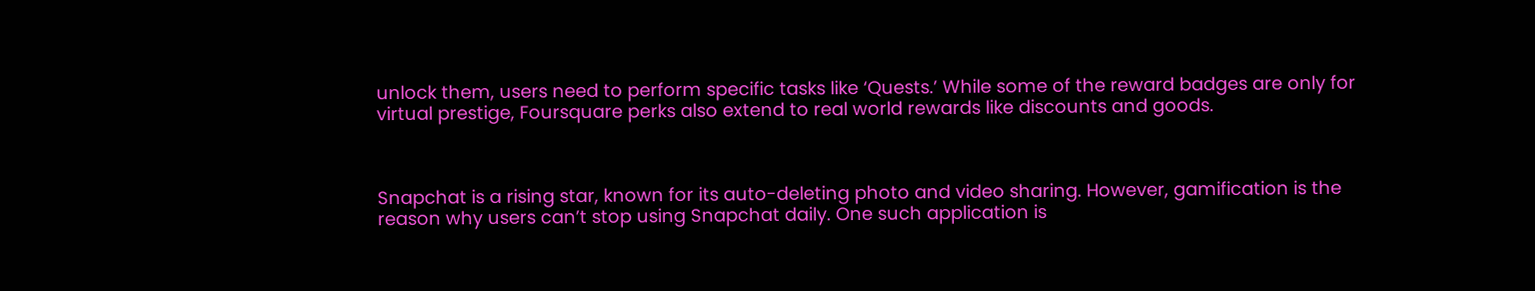unlock them, users need to perform specific tasks like ‘Quests.’ While some of the reward badges are only for virtual prestige, Foursquare perks also extend to real world rewards like discounts and goods.



Snapchat is a rising star, known for its auto-deleting photo and video sharing. However, gamification is the reason why users can’t stop using Snapchat daily. One such application is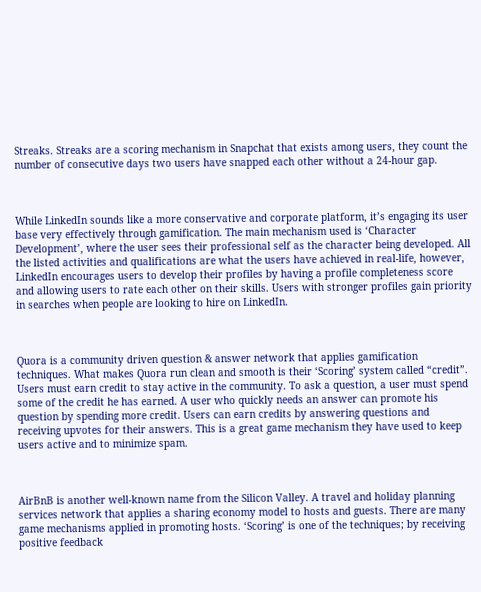Streaks. Streaks are a scoring mechanism in Snapchat that exists among users, they count the number of consecutive days two users have snapped each other without a 24-hour gap.



While LinkedIn sounds like a more conservative and corporate platform, it’s engaging its user base very effectively through gamification. The main mechanism used is ‘Character Development’, where the user sees their professional self as the character being developed. All the listed activities and qualifications are what the users have achieved in real-life, however, LinkedIn encourages users to develop their profiles by having a profile completeness score and allowing users to rate each other on their skills. Users with stronger profiles gain priority in searches when people are looking to hire on LinkedIn.



Quora is a community driven question & answer network that applies gamification techniques. What makes Quora run clean and smooth is their ‘Scoring’ system called “credit”. Users must earn credit to stay active in the community. To ask a question, a user must spend some of the credit he has earned. A user who quickly needs an answer can promote his question by spending more credit. Users can earn credits by answering questions and receiving upvotes for their answers. This is a great game mechanism they have used to keep users active and to minimize spam.



AirBnB is another well-known name from the Silicon Valley. A travel and holiday planning services network that applies a sharing economy model to hosts and guests. There are many game mechanisms applied in promoting hosts. ‘Scoring’ is one of the techniques; by receiving positive feedback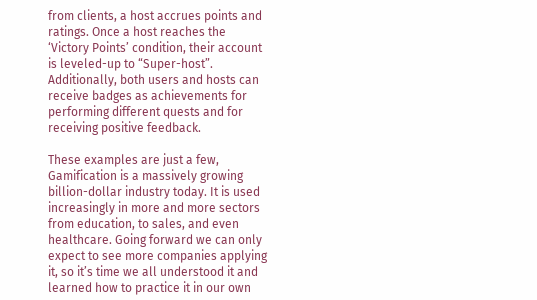from clients, a host accrues points and ratings. Once a host reaches the ‘Victory Points’ condition, their account is leveled-up to “Super-host”. Additionally, both users and hosts can receive badges as achievements for performing different quests and for receiving positive feedback.

These examples are just a few, Gamification is a massively growing billion-dollar industry today. It is used increasingly in more and more sectors from education, to sales, and even healthcare. Going forward we can only expect to see more companies applying it, so it’s time we all understood it and learned how to practice it in our own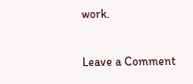work.

Leave a Comment